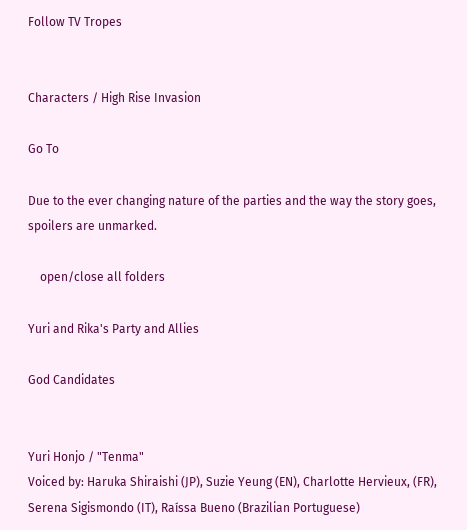Follow TV Tropes


Characters / High Rise Invasion

Go To

Due to the ever changing nature of the parties and the way the story goes, spoilers are unmarked.

    open/close all folders

Yuri and Rika's Party and Allies

God Candidates


Yuri Honjo / "Tenma"
Voiced by: Haruka Shiraishi (JP), Suzie Yeung (EN), Charlotte Hervieux, (FR), Serena Sigismondo (IT), Raíssa Bueno (Brazilian Portuguese)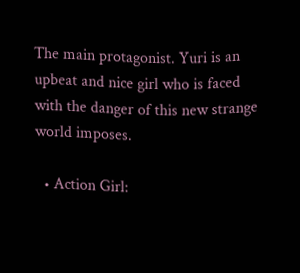The main protagonist. Yuri is an upbeat and nice girl who is faced with the danger of this new strange world imposes.

  • Action Girl: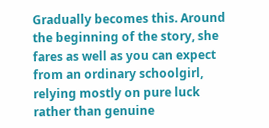Gradually becomes this. Around the beginning of the story, she fares as well as you can expect from an ordinary schoolgirl, relying mostly on pure luck rather than genuine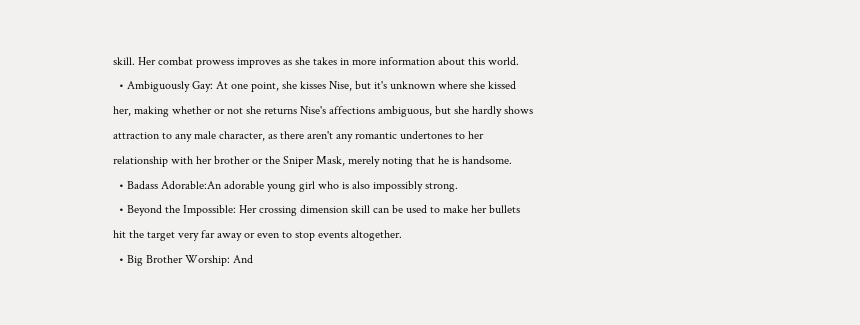skill. Her combat prowess improves as she takes in more information about this world.
  • Ambiguously Gay: At one point, she kisses Nise, but it's unknown where she kissed her, making whether or not she returns Nise's affections ambiguous, but she hardly shows attraction to any male character, as there aren't any romantic undertones to her relationship with her brother or the Sniper Mask, merely noting that he is handsome.
  • Badass Adorable:An adorable young girl who is also impossibly strong.
  • Beyond the Impossible: Her crossing dimension skill can be used to make her bullets hit the target very far away or even to stop events altogether.
  • Big Brother Worship: And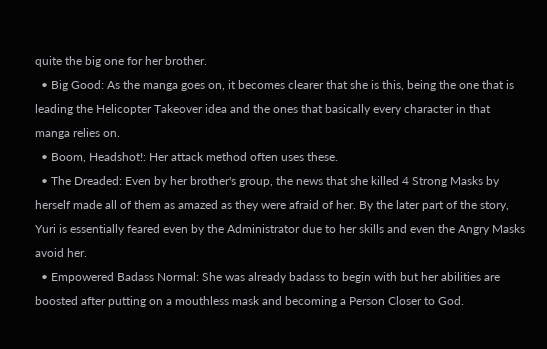quite the big one for her brother.
  • Big Good: As the manga goes on, it becomes clearer that she is this, being the one that is leading the Helicopter Takeover idea and the ones that basically every character in that manga relies on.
  • Boom, Headshot!: Her attack method often uses these.
  • The Dreaded: Even by her brother's group, the news that she killed 4 Strong Masks by herself made all of them as amazed as they were afraid of her. By the later part of the story, Yuri is essentially feared even by the Administrator due to her skills and even the Angry Masks avoid her.
  • Empowered Badass Normal: She was already badass to begin with but her abilities are boosted after putting on a mouthless mask and becoming a Person Closer to God.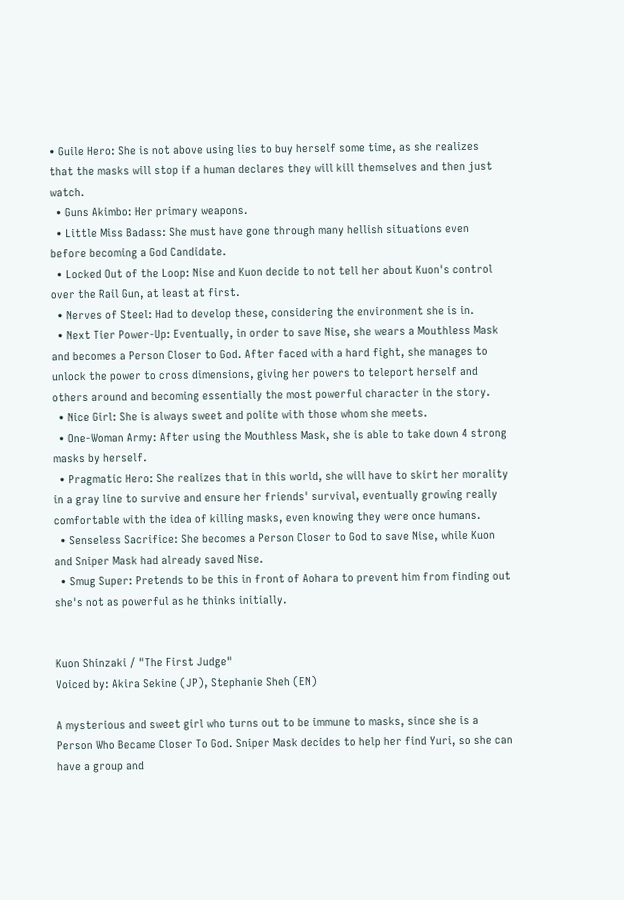• Guile Hero: She is not above using lies to buy herself some time, as she realizes that the masks will stop if a human declares they will kill themselves and then just watch.
  • Guns Akimbo: Her primary weapons.
  • Little Miss Badass: She must have gone through many hellish situations even before becoming a God Candidate.
  • Locked Out of the Loop: Nise and Kuon decide to not tell her about Kuon's control over the Rail Gun, at least at first.
  • Nerves of Steel: Had to develop these, considering the environment she is in.
  • Next Tier Power-Up: Eventually, in order to save Nise, she wears a Mouthless Mask and becomes a Person Closer to God. After faced with a hard fight, she manages to unlock the power to cross dimensions, giving her powers to teleport herself and others around and becoming essentially the most powerful character in the story.
  • Nice Girl: She is always sweet and polite with those whom she meets.
  • One-Woman Army: After using the Mouthless Mask, she is able to take down 4 strong masks by herself.
  • Pragmatic Hero: She realizes that in this world, she will have to skirt her morality in a gray line to survive and ensure her friends' survival, eventually growing really comfortable with the idea of killing masks, even knowing they were once humans.
  • Senseless Sacrifice: She becomes a Person Closer to God to save Nise, while Kuon and Sniper Mask had already saved Nise.
  • Smug Super: Pretends to be this in front of Aohara to prevent him from finding out she's not as powerful as he thinks initially.


Kuon Shinzaki / "The First Judge"
Voiced by: Akira Sekine (JP), Stephanie Sheh (EN)

A mysterious and sweet girl who turns out to be immune to masks, since she is a Person Who Became Closer To God. Sniper Mask decides to help her find Yuri, so she can have a group and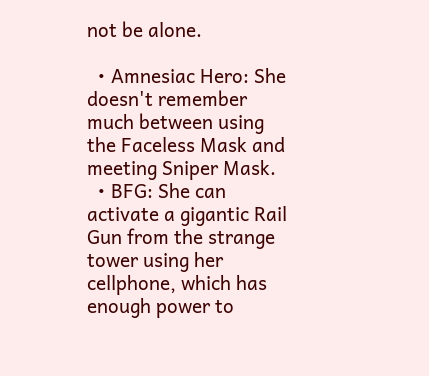not be alone.

  • Amnesiac Hero: She doesn't remember much between using the Faceless Mask and meeting Sniper Mask.
  • BFG: She can activate a gigantic Rail Gun from the strange tower using her cellphone, which has enough power to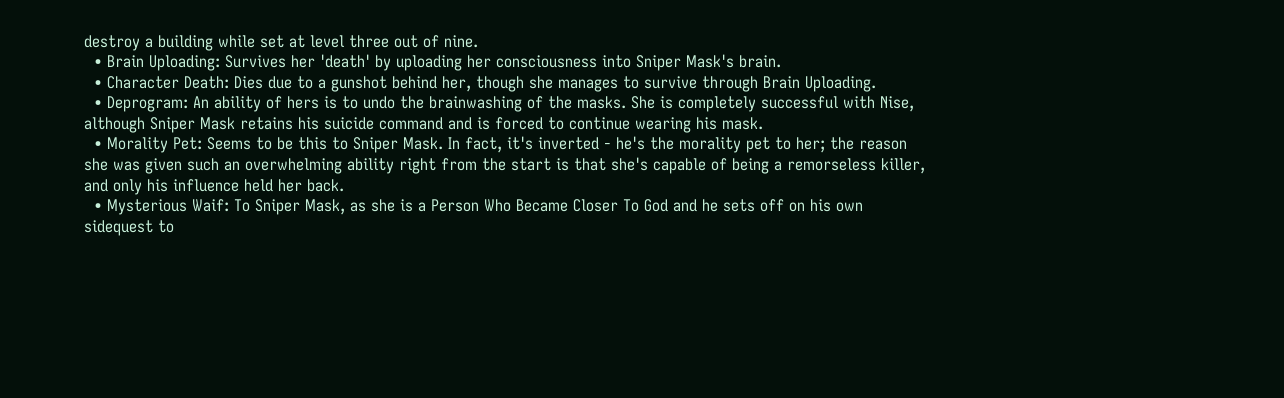destroy a building while set at level three out of nine.
  • Brain Uploading: Survives her 'death' by uploading her consciousness into Sniper Mask's brain.
  • Character Death: Dies due to a gunshot behind her, though she manages to survive through Brain Uploading.
  • Deprogram: An ability of hers is to undo the brainwashing of the masks. She is completely successful with Nise, although Sniper Mask retains his suicide command and is forced to continue wearing his mask.
  • Morality Pet: Seems to be this to Sniper Mask. In fact, it's inverted - he's the morality pet to her; the reason she was given such an overwhelming ability right from the start is that she's capable of being a remorseless killer, and only his influence held her back.
  • Mysterious Waif: To Sniper Mask, as she is a Person Who Became Closer To God and he sets off on his own sidequest to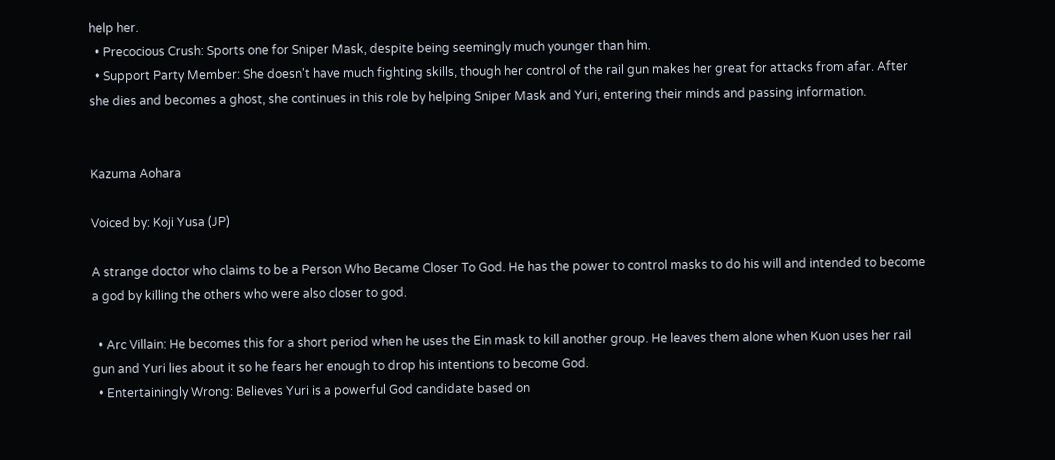help her.
  • Precocious Crush: Sports one for Sniper Mask, despite being seemingly much younger than him.
  • Support Party Member: She doesn't have much fighting skills, though her control of the rail gun makes her great for attacks from afar. After she dies and becomes a ghost, she continues in this role by helping Sniper Mask and Yuri, entering their minds and passing information.


Kazuma Aohara

Voiced by: Koji Yusa (JP)

A strange doctor who claims to be a Person Who Became Closer To God. He has the power to control masks to do his will and intended to become a god by killing the others who were also closer to god.

  • Arc Villain: He becomes this for a short period when he uses the Ein mask to kill another group. He leaves them alone when Kuon uses her rail gun and Yuri lies about it so he fears her enough to drop his intentions to become God.
  • Entertainingly Wrong: Believes Yuri is a powerful God candidate based on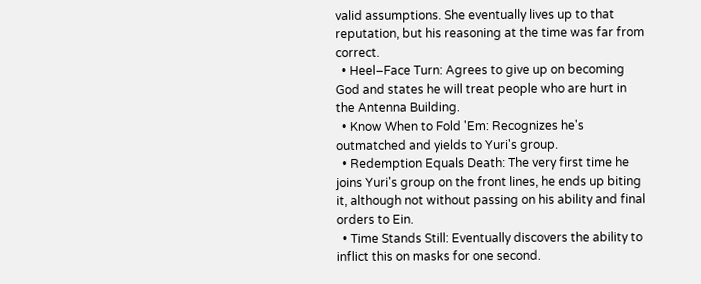valid assumptions. She eventually lives up to that reputation, but his reasoning at the time was far from correct.
  • Heel–Face Turn: Agrees to give up on becoming God and states he will treat people who are hurt in the Antenna Building.
  • Know When to Fold 'Em: Recognizes he's outmatched and yields to Yuri's group.
  • Redemption Equals Death: The very first time he joins Yuri's group on the front lines, he ends up biting it, although not without passing on his ability and final orders to Ein.
  • Time Stands Still: Eventually discovers the ability to inflict this on masks for one second.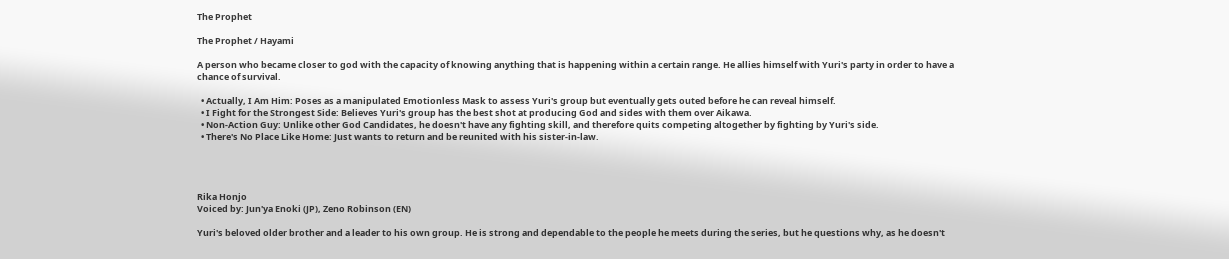The Prophet

The Prophet / Hayami

A person who became closer to god with the capacity of knowing anything that is happening within a certain range. He allies himself with Yuri's party in order to have a chance of survival.

  • Actually, I Am Him: Poses as a manipulated Emotionless Mask to assess Yuri's group but eventually gets outed before he can reveal himself.
  • I Fight for the Strongest Side: Believes Yuri's group has the best shot at producing God and sides with them over Aikawa.
  • Non-Action Guy: Unlike other God Candidates, he doesn't have any fighting skill, and therefore quits competing altogether by fighting by Yuri's side.
  • There's No Place Like Home: Just wants to return and be reunited with his sister-in-law.




Rika Honjo
Voiced by: Jun'ya Enoki (JP), Zeno Robinson (EN)

Yuri's beloved older brother and a leader to his own group. He is strong and dependable to the people he meets during the series, but he questions why, as he doesn't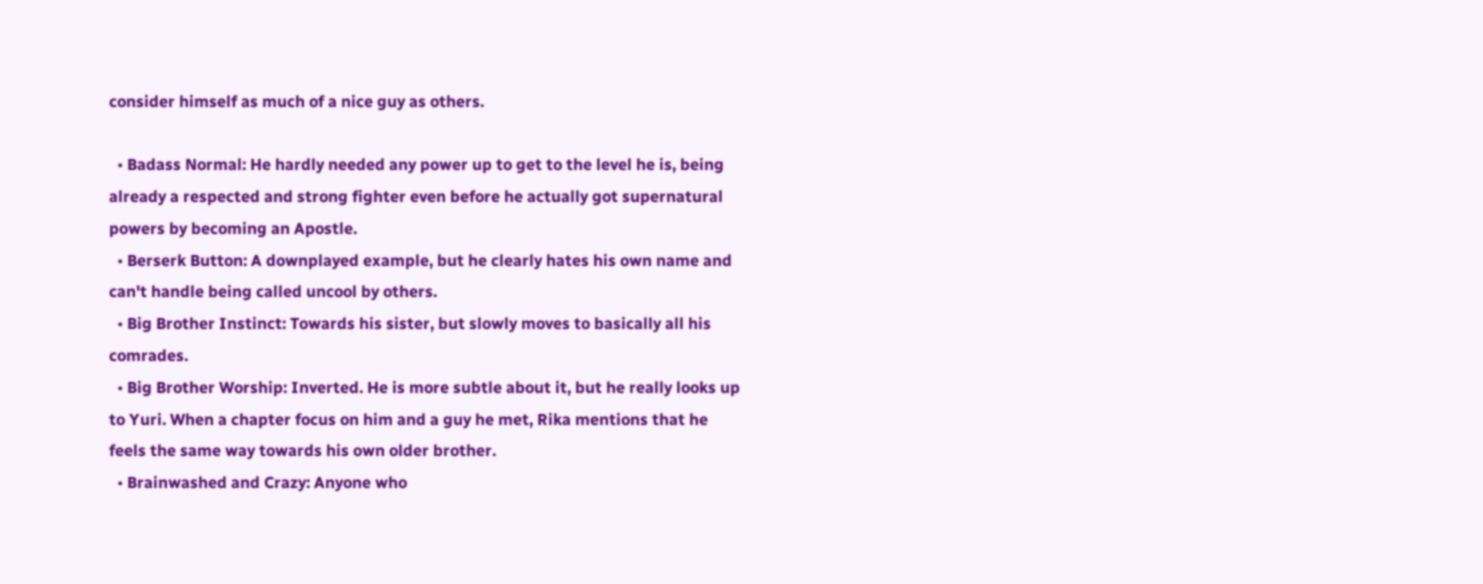consider himself as much of a nice guy as others.

  • Badass Normal: He hardly needed any power up to get to the level he is, being already a respected and strong fighter even before he actually got supernatural powers by becoming an Apostle.
  • Berserk Button: A downplayed example, but he clearly hates his own name and can't handle being called uncool by others.
  • Big Brother Instinct: Towards his sister, but slowly moves to basically all his comrades.
  • Big Brother Worship: Inverted. He is more subtle about it, but he really looks up to Yuri. When a chapter focus on him and a guy he met, Rika mentions that he feels the same way towards his own older brother.
  • Brainwashed and Crazy: Anyone who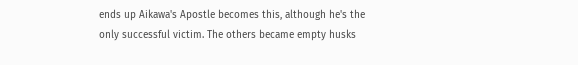ends up Aikawa's Apostle becomes this, although he's the only successful victim. The others became empty husks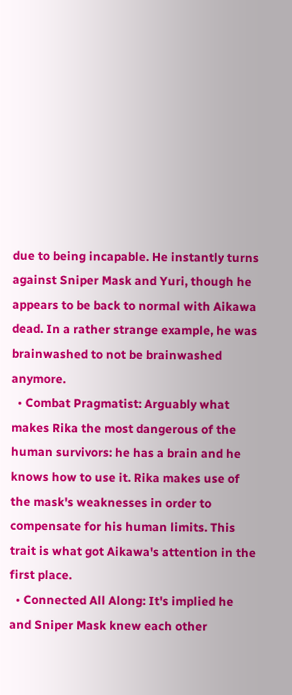due to being incapable. He instantly turns against Sniper Mask and Yuri, though he appears to be back to normal with Aikawa dead. In a rather strange example, he was brainwashed to not be brainwashed anymore.
  • Combat Pragmatist: Arguably what makes Rika the most dangerous of the human survivors: he has a brain and he knows how to use it. Rika makes use of the mask's weaknesses in order to compensate for his human limits. This trait is what got Aikawa's attention in the first place.
  • Connected All Along: It's implied he and Sniper Mask knew each other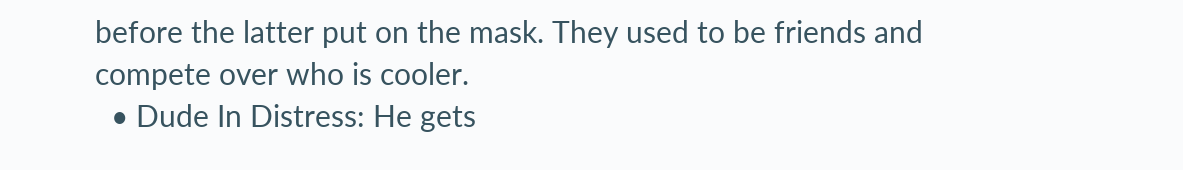before the latter put on the mask. They used to be friends and compete over who is cooler.
  • Dude In Distress: He gets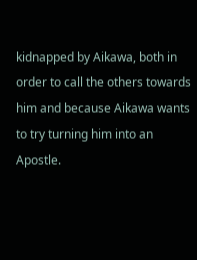kidnapped by Aikawa, both in order to call the others towards him and because Aikawa wants to try turning him into an Apostle.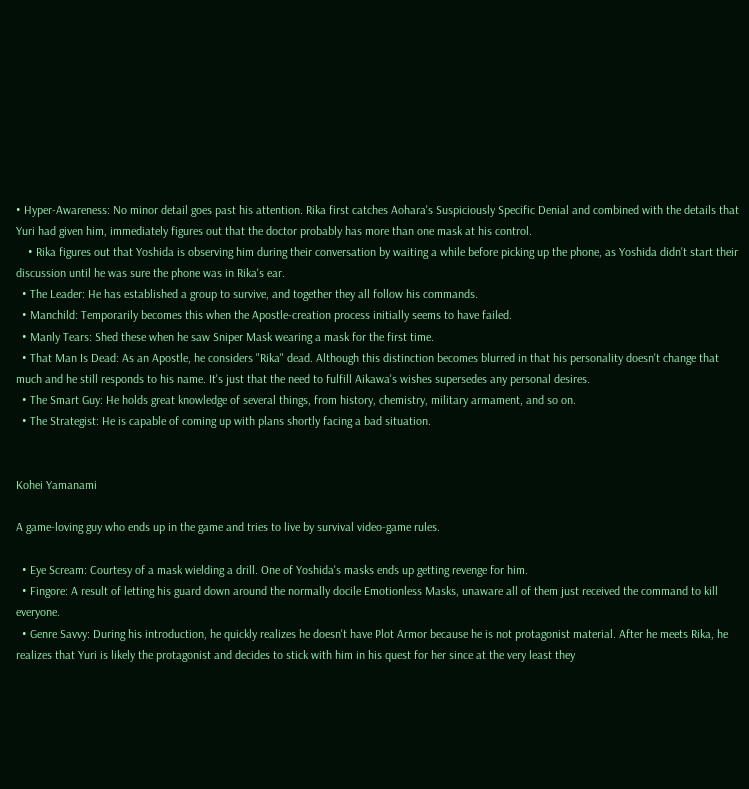• Hyper-Awareness: No minor detail goes past his attention. Rika first catches Aohara's Suspiciously Specific Denial and combined with the details that Yuri had given him, immediately figures out that the doctor probably has more than one mask at his control.
    • Rika figures out that Yoshida is observing him during their conversation by waiting a while before picking up the phone, as Yoshida didn't start their discussion until he was sure the phone was in Rika's ear.
  • The Leader: He has established a group to survive, and together they all follow his commands.
  • Manchild: Temporarily becomes this when the Apostle-creation process initially seems to have failed.
  • Manly Tears: Shed these when he saw Sniper Mask wearing a mask for the first time.
  • That Man Is Dead: As an Apostle, he considers "Rika" dead. Although this distinction becomes blurred in that his personality doesn't change that much and he still responds to his name. It's just that the need to fulfill Aikawa's wishes supersedes any personal desires.
  • The Smart Guy: He holds great knowledge of several things, from history, chemistry, military armament, and so on.
  • The Strategist: He is capable of coming up with plans shortly facing a bad situation.


Kohei Yamanami

A game-loving guy who ends up in the game and tries to live by survival video-game rules.

  • Eye Scream: Courtesy of a mask wielding a drill. One of Yoshida's masks ends up getting revenge for him.
  • Fingore: A result of letting his guard down around the normally docile Emotionless Masks, unaware all of them just received the command to kill everyone.
  • Genre Savvy: During his introduction, he quickly realizes he doesn't have Plot Armor because he is not protagonist material. After he meets Rika, he realizes that Yuri is likely the protagonist and decides to stick with him in his quest for her since at the very least they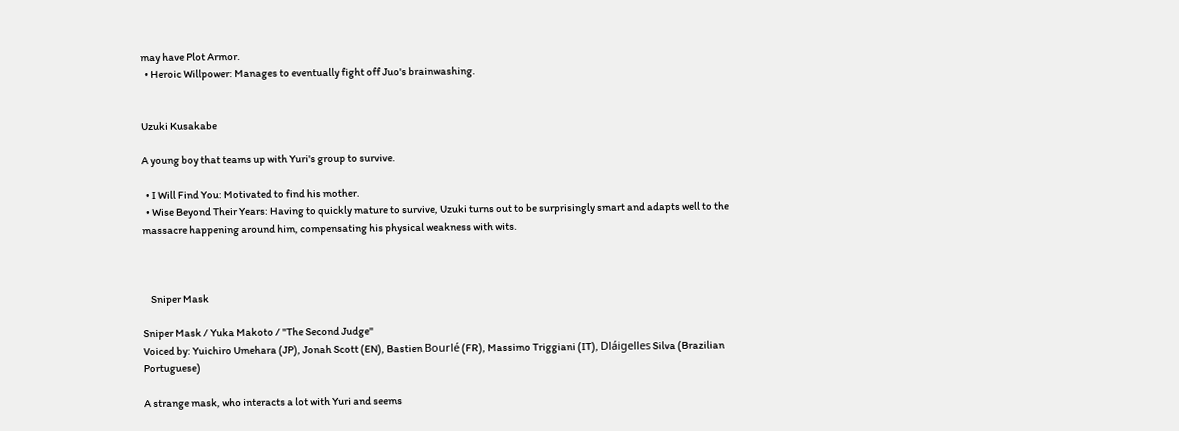may have Plot Armor.
  • Heroic Willpower: Manages to eventually fight off Juo's brainwashing.


Uzuki Kusakabe

A young boy that teams up with Yuri's group to survive.

  • I Will Find You: Motivated to find his mother.
  • Wise Beyond Their Years: Having to quickly mature to survive, Uzuki turns out to be surprisingly smart and adapts well to the massacre happening around him, compensating his physical weakness with wits.



    Sniper Mask

Sniper Mask / Yuka Makoto / "The Second Judge"
Voiced by: Yuichiro Umehara (JP), Jonah Scott (EN), Bastien Bourlé (FR), Massimo Triggiani (IT), Dláigelles Silva (Brazilian Portuguese)

A strange mask, who interacts a lot with Yuri and seems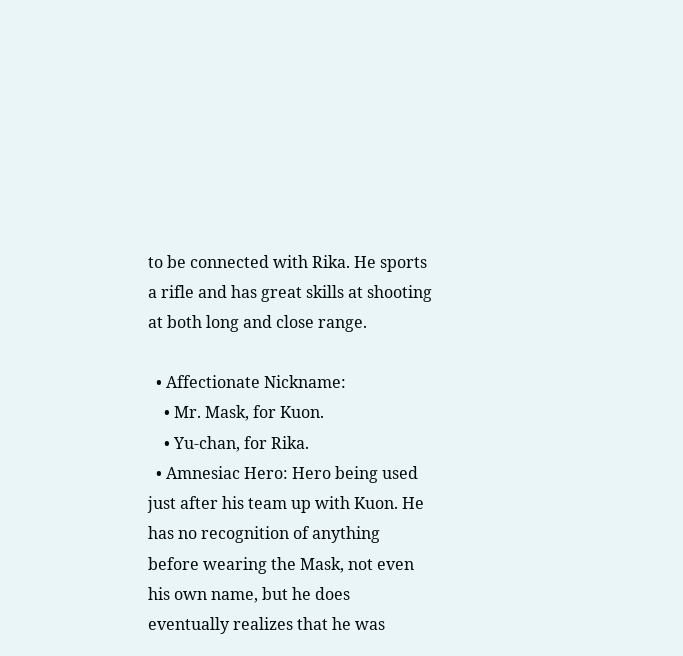to be connected with Rika. He sports a rifle and has great skills at shooting at both long and close range.

  • Affectionate Nickname:
    • Mr. Mask, for Kuon.
    • Yu-chan, for Rika.
  • Amnesiac Hero: Hero being used just after his team up with Kuon. He has no recognition of anything before wearing the Mask, not even his own name, but he does eventually realizes that he was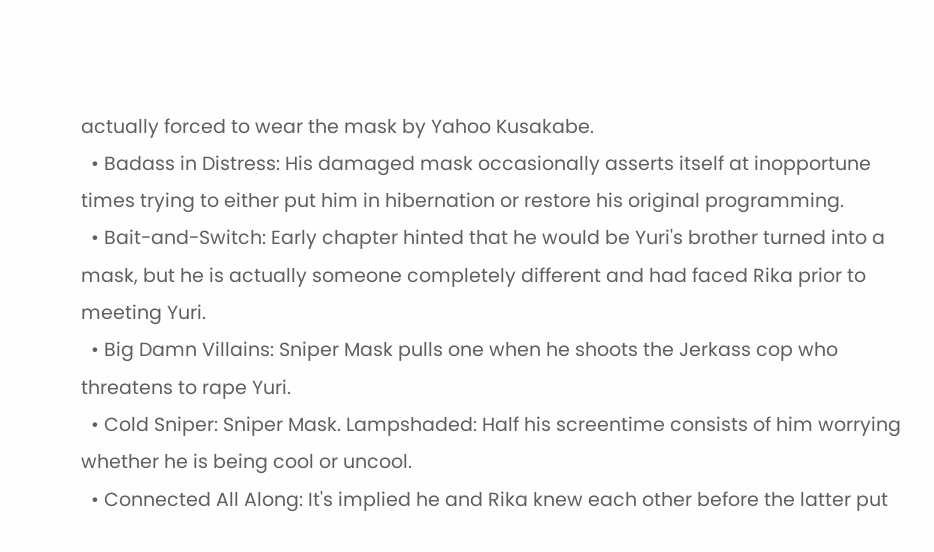actually forced to wear the mask by Yahoo Kusakabe.
  • Badass in Distress: His damaged mask occasionally asserts itself at inopportune times trying to either put him in hibernation or restore his original programming.
  • Bait-and-Switch: Early chapter hinted that he would be Yuri's brother turned into a mask, but he is actually someone completely different and had faced Rika prior to meeting Yuri.
  • Big Damn Villains: Sniper Mask pulls one when he shoots the Jerkass cop who threatens to rape Yuri.
  • Cold Sniper: Sniper Mask. Lampshaded: Half his screentime consists of him worrying whether he is being cool or uncool.
  • Connected All Along: It's implied he and Rika knew each other before the latter put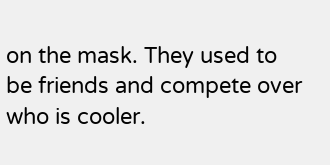on the mask. They used to be friends and compete over who is cooler.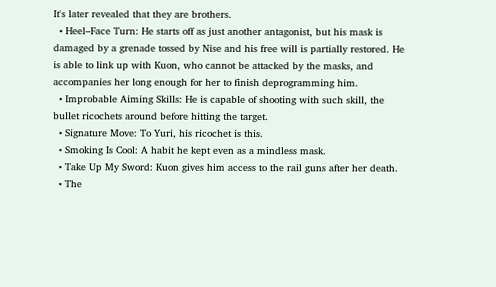It's later revealed that they are brothers.
  • Heel–Face Turn: He starts off as just another antagonist, but his mask is damaged by a grenade tossed by Nise and his free will is partially restored. He is able to link up with Kuon, who cannot be attacked by the masks, and accompanies her long enough for her to finish deprogramming him.
  • Improbable Aiming Skills: He is capable of shooting with such skill, the bullet ricochets around before hitting the target.
  • Signature Move: To Yuri, his ricochet is this.
  • Smoking Is Cool: A habit he kept even as a mindless mask.
  • Take Up My Sword: Kuon gives him access to the rail guns after her death.
  • The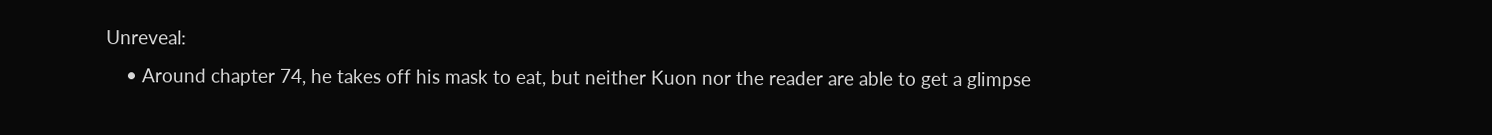Unreveal:
    • Around chapter 74, he takes off his mask to eat, but neither Kuon nor the reader are able to get a glimpse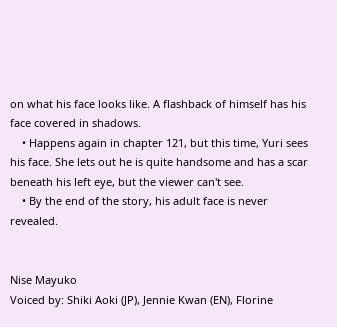on what his face looks like. A flashback of himself has his face covered in shadows.
    • Happens again in chapter 121, but this time, Yuri sees his face. She lets out he is quite handsome and has a scar beneath his left eye, but the viewer can't see.
    • By the end of the story, his adult face is never revealed.


Nise Mayuko
Voiced by: Shiki Aoki (JP), Jennie Kwan (EN), Florine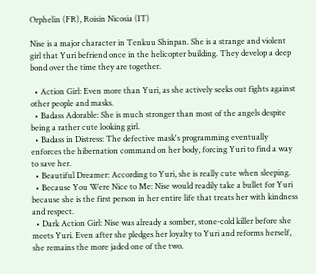Orphelin (FR), Roisin Nicosia (IT)

Nise is a major character in Tenkuu Shinpan. She is a strange and violent girl that Yuri befriend once in the helicopter building. They develop a deep bond over the time they are together.

  • Action Girl: Even more than Yuri, as she actively seeks out fights against other people and masks.
  • Badass Adorable: She is much stronger than most of the angels despite being a rather cute looking girl.
  • Badass in Distress: The defective mask's programming eventually enforces the hibernation command on her body, forcing Yuri to find a way to save her.
  • Beautiful Dreamer: According to Yuri, she is really cute when sleeping.
  • Because You Were Nice to Me: Nise would readily take a bullet for Yuri because she is the first person in her entire life that treats her with kindness and respect.
  • Dark Action Girl: Nise was already a somber, stone-cold killer before she meets Yuri. Even after she pledges her loyalty to Yuri and reforms herself, she remains the more jaded one of the two.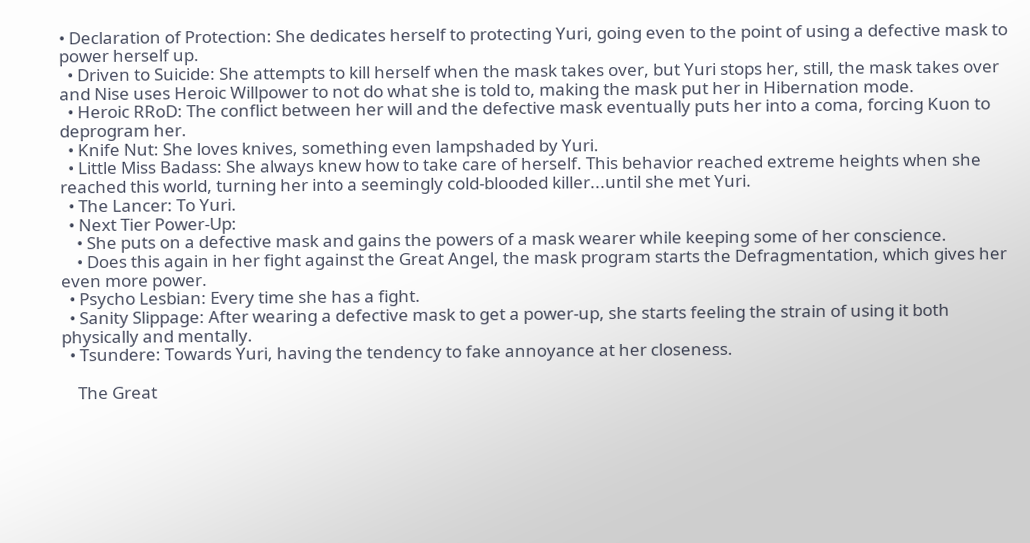• Declaration of Protection: She dedicates herself to protecting Yuri, going even to the point of using a defective mask to power herself up.
  • Driven to Suicide: She attempts to kill herself when the mask takes over, but Yuri stops her, still, the mask takes over and Nise uses Heroic Willpower to not do what she is told to, making the mask put her in Hibernation mode.
  • Heroic RRoD: The conflict between her will and the defective mask eventually puts her into a coma, forcing Kuon to deprogram her.
  • Knife Nut: She loves knives, something even lampshaded by Yuri.
  • Little Miss Badass: She always knew how to take care of herself. This behavior reached extreme heights when she reached this world, turning her into a seemingly cold-blooded killer...until she met Yuri.
  • The Lancer: To Yuri.
  • Next Tier Power-Up:
    • She puts on a defective mask and gains the powers of a mask wearer while keeping some of her conscience.
    • Does this again in her fight against the Great Angel, the mask program starts the Defragmentation, which gives her even more power.
  • Psycho Lesbian: Every time she has a fight.
  • Sanity Slippage: After wearing a defective mask to get a power-up, she starts feeling the strain of using it both physically and mentally.
  • Tsundere: Towards Yuri, having the tendency to fake annoyance at her closeness.

    The Great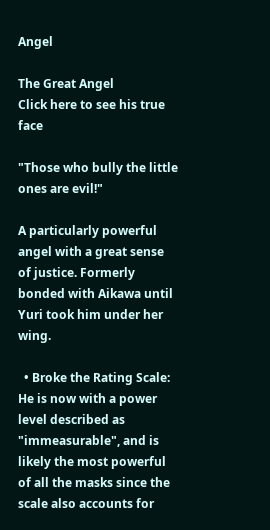Angel

The Great Angel
Click here to see his true face

"Those who bully the little ones are evil!"

A particularly powerful angel with a great sense of justice. Formerly bonded with Aikawa until Yuri took him under her wing.

  • Broke the Rating Scale: He is now with a power level described as "immeasurable", and is likely the most powerful of all the masks since the scale also accounts for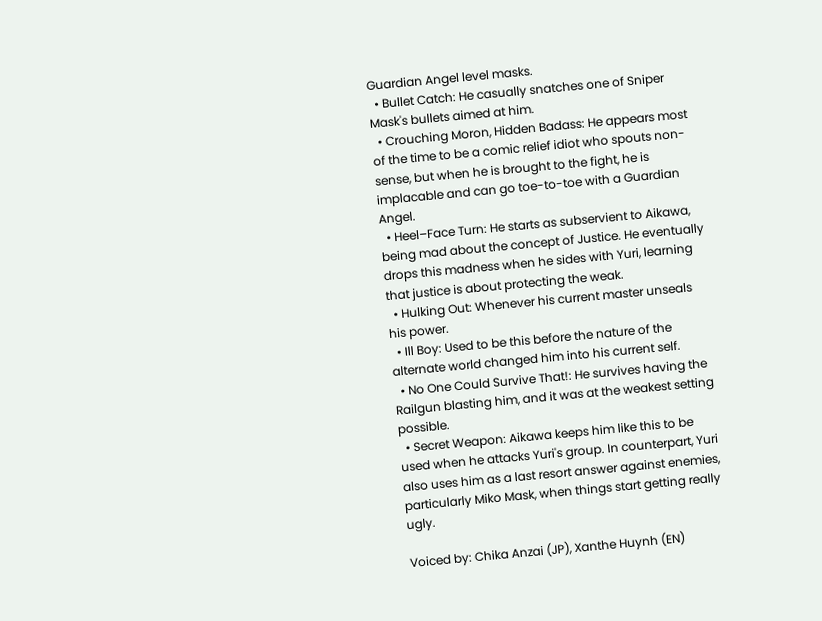Guardian Angel level masks.
  • Bullet Catch: He casually snatches one of Sniper Mask's bullets aimed at him.
  • Crouching Moron, Hidden Badass: He appears most of the time to be a comic relief idiot who spouts non-sense, but when he is brought to the fight, he is implacable and can go toe-to-toe with a Guardian Angel.
  • Heel–Face Turn: He starts as subservient to Aikawa, being mad about the concept of Justice. He eventually drops this madness when he sides with Yuri, learning that justice is about protecting the weak.
  • Hulking Out: Whenever his current master unseals his power.
  • Ill Boy: Used to be this before the nature of the alternate world changed him into his current self.
  • No One Could Survive That!: He survives having the Railgun blasting him, and it was at the weakest setting possible.
  • Secret Weapon: Aikawa keeps him like this to be used when he attacks Yuri's group. In counterpart, Yuri also uses him as a last resort answer against enemies, particularly Miko Mask, when things start getting really ugly.

Voiced by: Chika Anzai (JP), Xanthe Huynh (EN)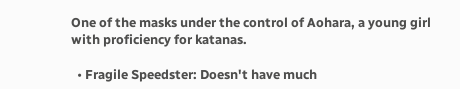One of the masks under the control of Aohara, a young girl with proficiency for katanas.

  • Fragile Speedster: Doesn't have much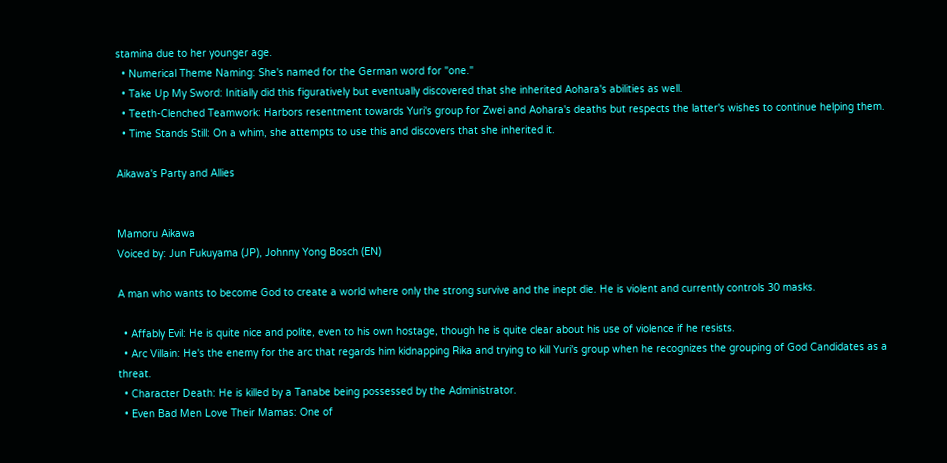stamina due to her younger age.
  • Numerical Theme Naming: She's named for the German word for "one."
  • Take Up My Sword: Initially did this figuratively but eventually discovered that she inherited Aohara's abilities as well.
  • Teeth-Clenched Teamwork: Harbors resentment towards Yuri's group for Zwei and Aohara's deaths but respects the latter's wishes to continue helping them.
  • Time Stands Still: On a whim, she attempts to use this and discovers that she inherited it.

Aikawa's Party and Allies


Mamoru Aikawa
Voiced by: Jun Fukuyama (JP), Johnny Yong Bosch (EN)

A man who wants to become God to create a world where only the strong survive and the inept die. He is violent and currently controls 30 masks.

  • Affably Evil: He is quite nice and polite, even to his own hostage, though he is quite clear about his use of violence if he resists.
  • Arc Villain: He's the enemy for the arc that regards him kidnapping Rika and trying to kill Yuri's group when he recognizes the grouping of God Candidates as a threat.
  • Character Death: He is killed by a Tanabe being possessed by the Administrator.
  • Even Bad Men Love Their Mamas: One of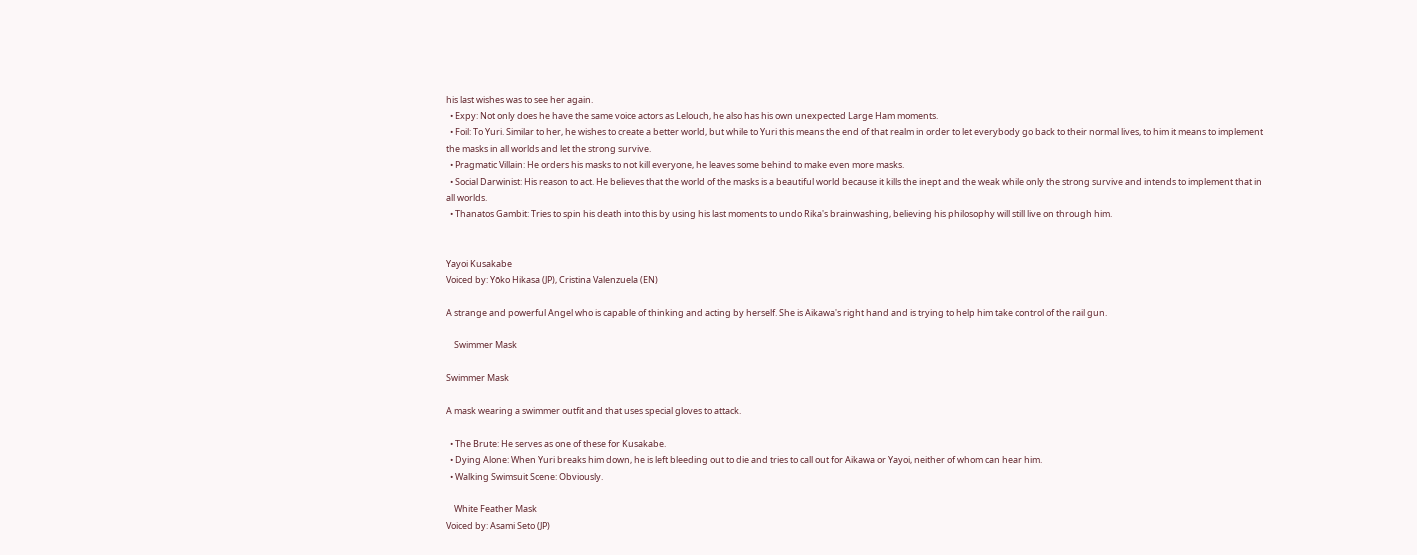his last wishes was to see her again.
  • Expy: Not only does he have the same voice actors as Lelouch, he also has his own unexpected Large Ham moments.
  • Foil: To Yuri. Similar to her, he wishes to create a better world, but while to Yuri this means the end of that realm in order to let everybody go back to their normal lives, to him it means to implement the masks in all worlds and let the strong survive.
  • Pragmatic Villain: He orders his masks to not kill everyone, he leaves some behind to make even more masks.
  • Social Darwinist: His reason to act. He believes that the world of the masks is a beautiful world because it kills the inept and the weak while only the strong survive and intends to implement that in all worlds.
  • Thanatos Gambit: Tries to spin his death into this by using his last moments to undo Rika's brainwashing, believing his philosophy will still live on through him.


Yayoi Kusakabe
Voiced by: Yōko Hikasa (JP), Cristina Valenzuela (EN)

A strange and powerful Angel who is capable of thinking and acting by herself. She is Aikawa's right hand and is trying to help him take control of the rail gun.

    Swimmer Mask

Swimmer Mask

A mask wearing a swimmer outfit and that uses special gloves to attack.

  • The Brute: He serves as one of these for Kusakabe.
  • Dying Alone: When Yuri breaks him down, he is left bleeding out to die and tries to call out for Aikawa or Yayoi, neither of whom can hear him.
  • Walking Swimsuit Scene: Obviously.

    White Feather Mask
Voiced by: Asami Seto (JP)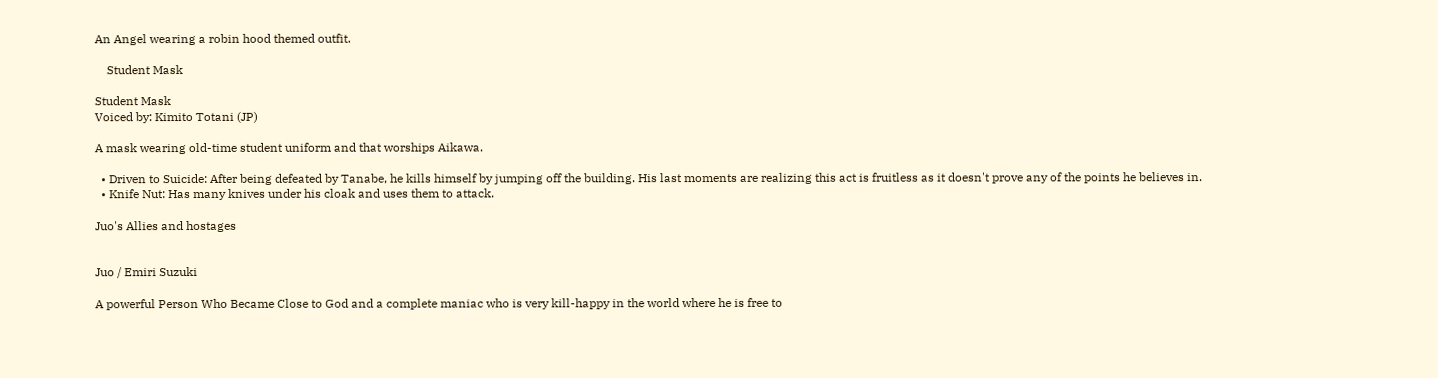An Angel wearing a robin hood themed outfit.

    Student Mask

Student Mask
Voiced by: Kimito Totani (JP)

A mask wearing old-time student uniform and that worships Aikawa.

  • Driven to Suicide: After being defeated by Tanabe, he kills himself by jumping off the building. His last moments are realizing this act is fruitless as it doesn't prove any of the points he believes in.
  • Knife Nut: Has many knives under his cloak and uses them to attack.

Juo's Allies and hostages


Juo / Emiri Suzuki

A powerful Person Who Became Close to God and a complete maniac who is very kill-happy in the world where he is free to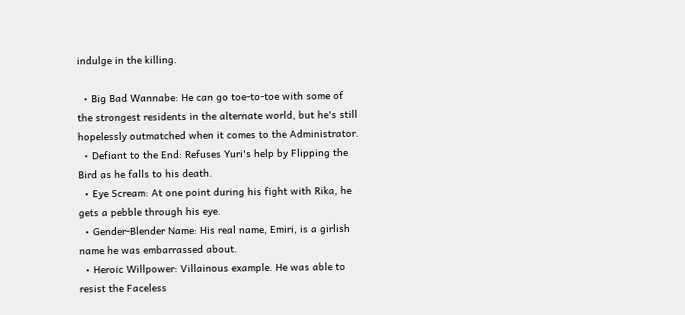indulge in the killing.

  • Big Bad Wannabe: He can go toe-to-toe with some of the strongest residents in the alternate world, but he's still hopelessly outmatched when it comes to the Administrator.
  • Defiant to the End: Refuses Yuri's help by Flipping the Bird as he falls to his death.
  • Eye Scream: At one point during his fight with Rika, he gets a pebble through his eye.
  • Gender-Blender Name: His real name, Emiri, is a girlish name he was embarrassed about.
  • Heroic Willpower: Villainous example. He was able to resist the Faceless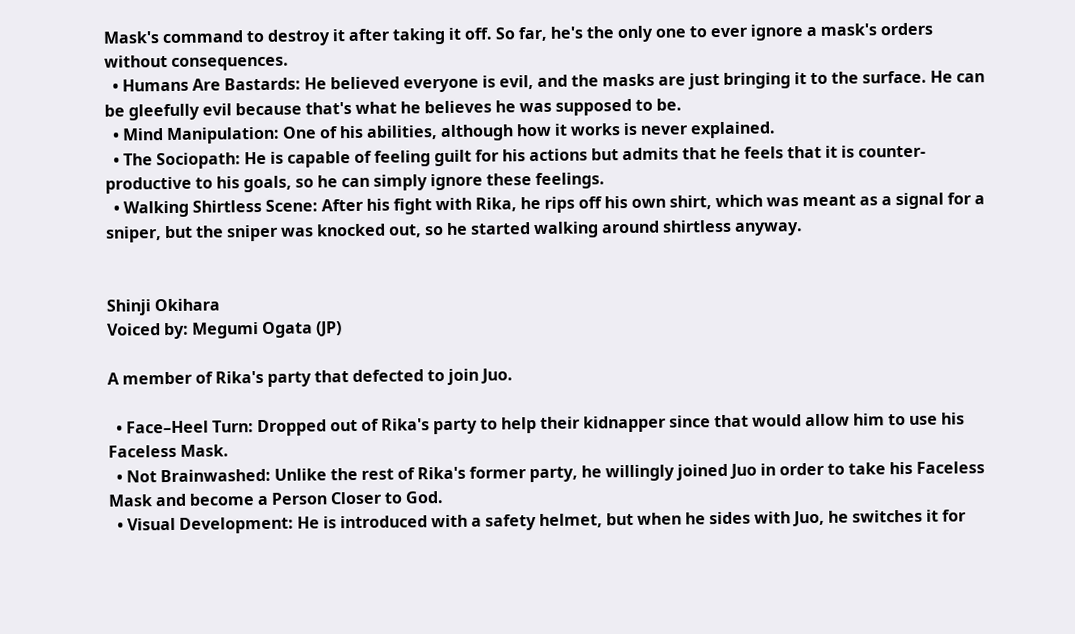Mask's command to destroy it after taking it off. So far, he's the only one to ever ignore a mask's orders without consequences.
  • Humans Are Bastards: He believed everyone is evil, and the masks are just bringing it to the surface. He can be gleefully evil because that's what he believes he was supposed to be.
  • Mind Manipulation: One of his abilities, although how it works is never explained.
  • The Sociopath: He is capable of feeling guilt for his actions but admits that he feels that it is counter-productive to his goals, so he can simply ignore these feelings.
  • Walking Shirtless Scene: After his fight with Rika, he rips off his own shirt, which was meant as a signal for a sniper, but the sniper was knocked out, so he started walking around shirtless anyway.


Shinji Okihara
Voiced by: Megumi Ogata (JP)

A member of Rika's party that defected to join Juo.

  • Face–Heel Turn: Dropped out of Rika's party to help their kidnapper since that would allow him to use his Faceless Mask.
  • Not Brainwashed: Unlike the rest of Rika's former party, he willingly joined Juo in order to take his Faceless Mask and become a Person Closer to God.
  • Visual Development: He is introduced with a safety helmet, but when he sides with Juo, he switches it for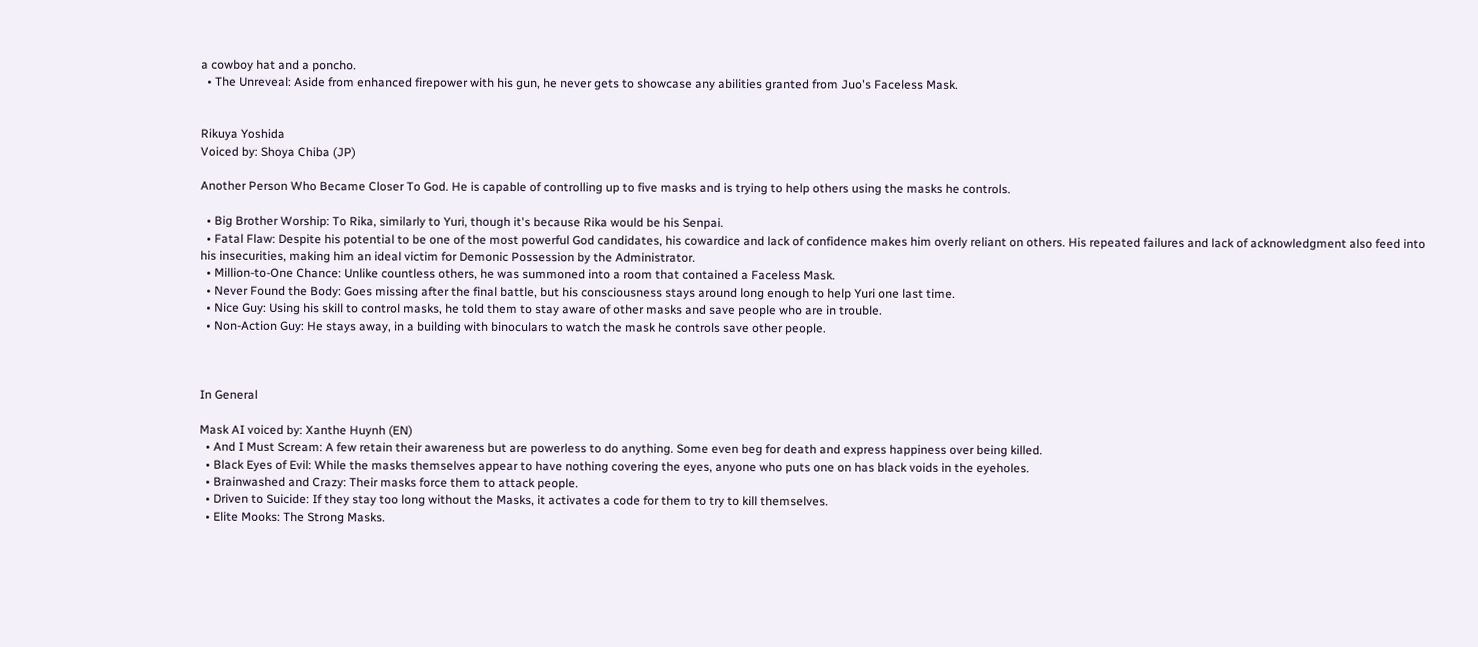a cowboy hat and a poncho.
  • The Unreveal: Aside from enhanced firepower with his gun, he never gets to showcase any abilities granted from Juo's Faceless Mask.


Rikuya Yoshida
Voiced by: Shoya Chiba (JP)

Another Person Who Became Closer To God. He is capable of controlling up to five masks and is trying to help others using the masks he controls.

  • Big Brother Worship: To Rika, similarly to Yuri, though it's because Rika would be his Senpai.
  • Fatal Flaw: Despite his potential to be one of the most powerful God candidates, his cowardice and lack of confidence makes him overly reliant on others. His repeated failures and lack of acknowledgment also feed into his insecurities, making him an ideal victim for Demonic Possession by the Administrator.
  • Million-to-One Chance: Unlike countless others, he was summoned into a room that contained a Faceless Mask.
  • Never Found the Body: Goes missing after the final battle, but his consciousness stays around long enough to help Yuri one last time.
  • Nice Guy: Using his skill to control masks, he told them to stay aware of other masks and save people who are in trouble.
  • Non-Action Guy: He stays away, in a building with binoculars to watch the mask he controls save other people.



In General

Mask AI voiced by: Xanthe Huynh (EN)
  • And I Must Scream: A few retain their awareness but are powerless to do anything. Some even beg for death and express happiness over being killed.
  • Black Eyes of Evil: While the masks themselves appear to have nothing covering the eyes, anyone who puts one on has black voids in the eyeholes.
  • Brainwashed and Crazy: Their masks force them to attack people.
  • Driven to Suicide: If they stay too long without the Masks, it activates a code for them to try to kill themselves.
  • Elite Mooks: The Strong Masks.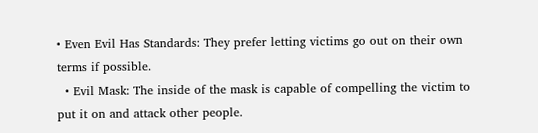• Even Evil Has Standards: They prefer letting victims go out on their own terms if possible.
  • Evil Mask: The inside of the mask is capable of compelling the victim to put it on and attack other people.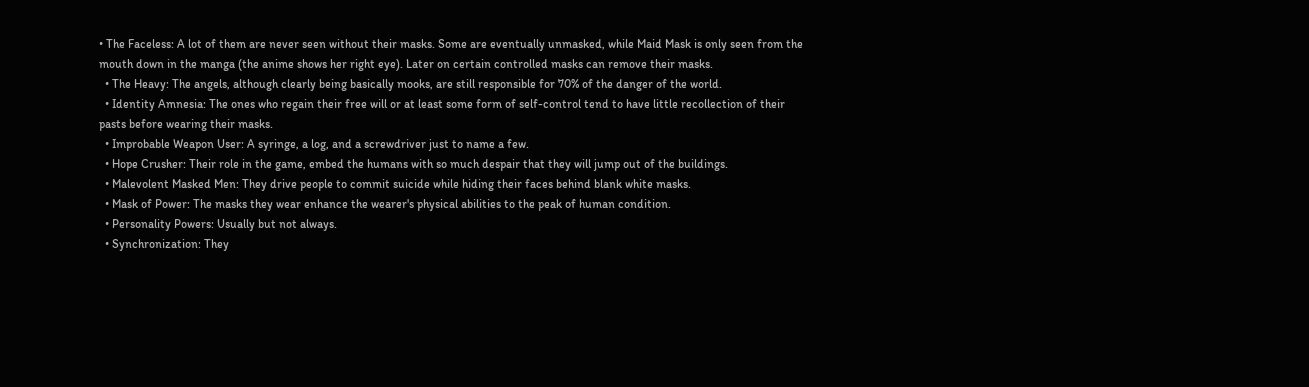• The Faceless: A lot of them are never seen without their masks. Some are eventually unmasked, while Maid Mask is only seen from the mouth down in the manga (the anime shows her right eye). Later on certain controlled masks can remove their masks.
  • The Heavy: The angels, although clearly being basically mooks, are still responsible for 70% of the danger of the world.
  • Identity Amnesia: The ones who regain their free will or at least some form of self-control tend to have little recollection of their pasts before wearing their masks.
  • Improbable Weapon User: A syringe, a log, and a screwdriver just to name a few.
  • Hope Crusher: Their role in the game, embed the humans with so much despair that they will jump out of the buildings.
  • Malevolent Masked Men: They drive people to commit suicide while hiding their faces behind blank white masks.
  • Mask of Power: The masks they wear enhance the wearer's physical abilities to the peak of human condition.
  • Personality Powers: Usually but not always.
  • Synchronization: They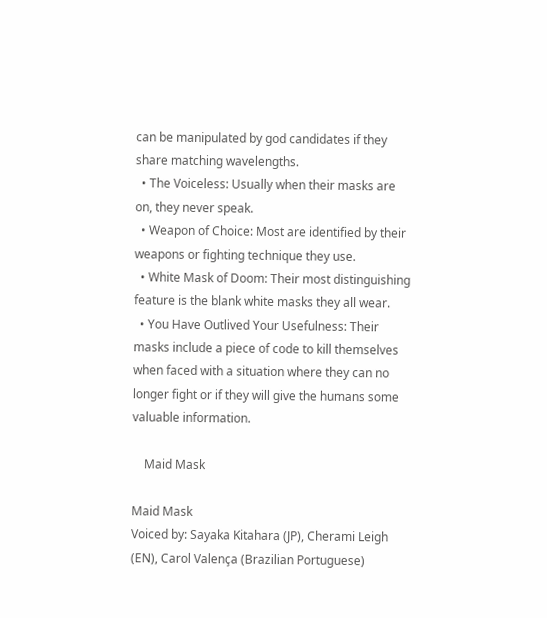can be manipulated by god candidates if they share matching wavelengths.
  • The Voiceless: Usually when their masks are on, they never speak.
  • Weapon of Choice: Most are identified by their weapons or fighting technique they use.
  • White Mask of Doom: Their most distinguishing feature is the blank white masks they all wear.
  • You Have Outlived Your Usefulness: Their masks include a piece of code to kill themselves when faced with a situation where they can no longer fight or if they will give the humans some valuable information.

    Maid Mask

Maid Mask
Voiced by: Sayaka Kitahara (JP), Cherami Leigh (EN), Carol Valença (Brazilian Portuguese)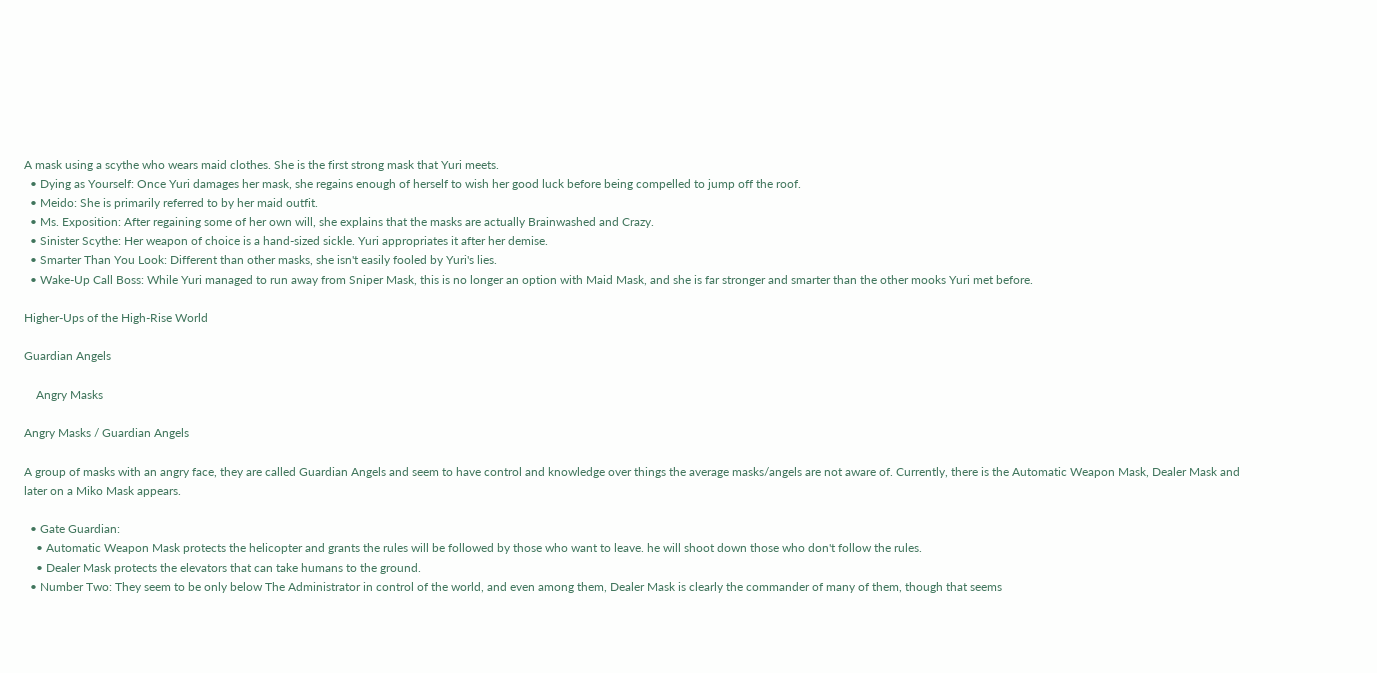A mask using a scythe who wears maid clothes. She is the first strong mask that Yuri meets.
  • Dying as Yourself: Once Yuri damages her mask, she regains enough of herself to wish her good luck before being compelled to jump off the roof.
  • Meido: She is primarily referred to by her maid outfit.
  • Ms. Exposition: After regaining some of her own will, she explains that the masks are actually Brainwashed and Crazy.
  • Sinister Scythe: Her weapon of choice is a hand-sized sickle. Yuri appropriates it after her demise.
  • Smarter Than You Look: Different than other masks, she isn't easily fooled by Yuri's lies.
  • Wake-Up Call Boss: While Yuri managed to run away from Sniper Mask, this is no longer an option with Maid Mask, and she is far stronger and smarter than the other mooks Yuri met before.

Higher-Ups of the High-Rise World

Guardian Angels

    Angry Masks

Angry Masks / Guardian Angels

A group of masks with an angry face, they are called Guardian Angels and seem to have control and knowledge over things the average masks/angels are not aware of. Currently, there is the Automatic Weapon Mask, Dealer Mask and later on a Miko Mask appears.

  • Gate Guardian:
    • Automatic Weapon Mask protects the helicopter and grants the rules will be followed by those who want to leave. he will shoot down those who don't follow the rules.
    • Dealer Mask protects the elevators that can take humans to the ground.
  • Number Two: They seem to be only below The Administrator in control of the world, and even among them, Dealer Mask is clearly the commander of many of them, though that seems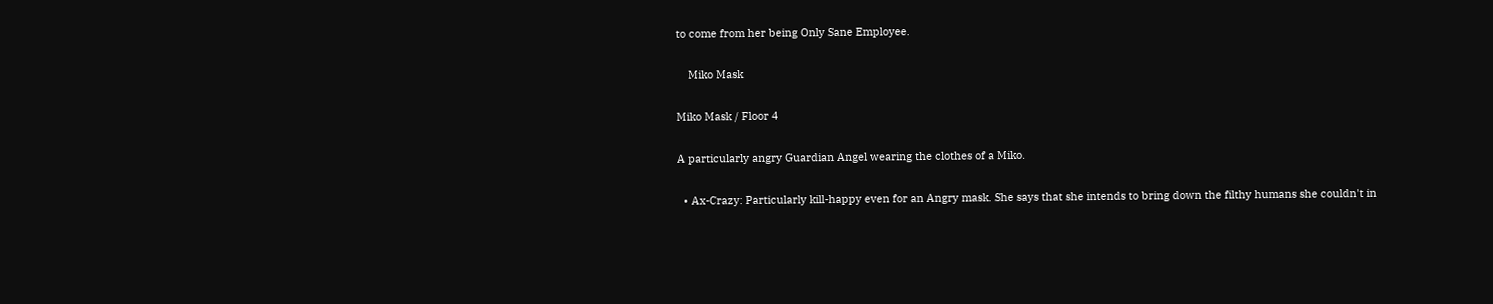to come from her being Only Sane Employee.

    Miko Mask

Miko Mask / Floor 4

A particularly angry Guardian Angel wearing the clothes of a Miko.

  • Ax-Crazy: Particularly kill-happy even for an Angry mask. She says that she intends to bring down the filthy humans she couldn't in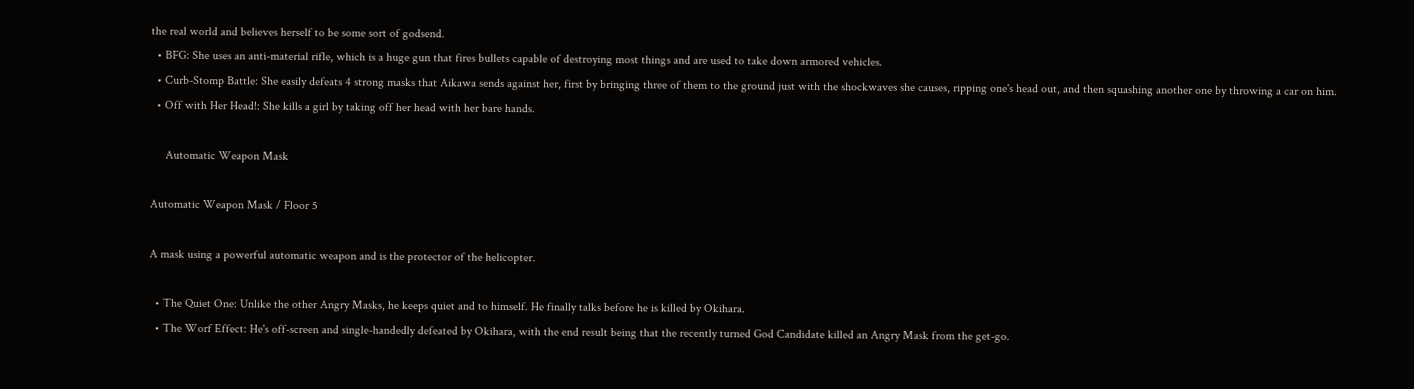the real world and believes herself to be some sort of godsend.
  • BFG: She uses an anti-material rifle, which is a huge gun that fires bullets capable of destroying most things and are used to take down armored vehicles.
  • Curb-Stomp Battle: She easily defeats 4 strong masks that Aikawa sends against her, first by bringing three of them to the ground just with the shockwaves she causes, ripping one's head out, and then squashing another one by throwing a car on him.
  • Off with Her Head!: She kills a girl by taking off her head with her bare hands.

     Automatic Weapon Mask

Automatic Weapon Mask / Floor 5

A mask using a powerful automatic weapon and is the protector of the helicopter.

  • The Quiet One: Unlike the other Angry Masks, he keeps quiet and to himself. He finally talks before he is killed by Okihara.
  • The Worf Effect: He's off-screen and single-handedly defeated by Okihara, with the end result being that the recently turned God Candidate killed an Angry Mask from the get-go.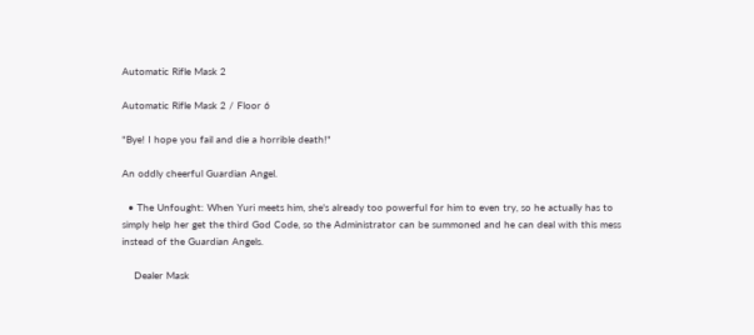Automatic Rifle Mask 2

Automatic Rifle Mask 2 / Floor 6

"Bye! I hope you fail and die a horrible death!"

An oddly cheerful Guardian Angel.

  • The Unfought: When Yuri meets him, she's already too powerful for him to even try, so he actually has to simply help her get the third God Code, so the Administrator can be summoned and he can deal with this mess instead of the Guardian Angels.

    Dealer Mask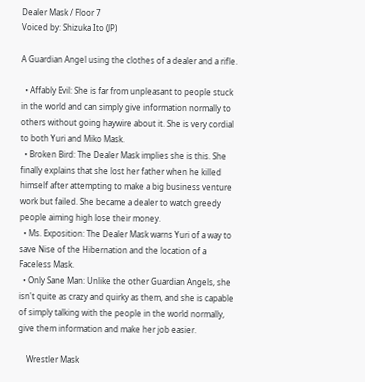Dealer Mask / Floor 7
Voiced by: Shizuka Ito (JP)

A Guardian Angel using the clothes of a dealer and a rifle.

  • Affably Evil: She is far from unpleasant to people stuck in the world and can simply give information normally to others without going haywire about it. She is very cordial to both Yuri and Miko Mask.
  • Broken Bird: The Dealer Mask implies she is this. She finally explains that she lost her father when he killed himself after attempting to make a big business venture work but failed. She became a dealer to watch greedy people aiming high lose their money.
  • Ms. Exposition: The Dealer Mask warns Yuri of a way to save Nise of the Hibernation and the location of a Faceless Mask.
  • Only Sane Man: Unlike the other Guardian Angels, she isn't quite as crazy and quirky as them, and she is capable of simply talking with the people in the world normally, give them information and make her job easier.

    Wrestler Mask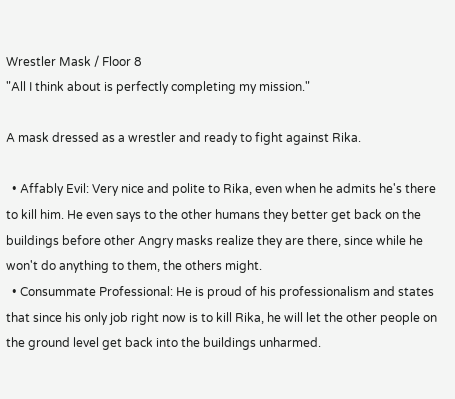Wrestler Mask / Floor 8
"All I think about is perfectly completing my mission."

A mask dressed as a wrestler and ready to fight against Rika.

  • Affably Evil: Very nice and polite to Rika, even when he admits he's there to kill him. He even says to the other humans they better get back on the buildings before other Angry masks realize they are there, since while he won't do anything to them, the others might.
  • Consummate Professional: He is proud of his professionalism and states that since his only job right now is to kill Rika, he will let the other people on the ground level get back into the buildings unharmed.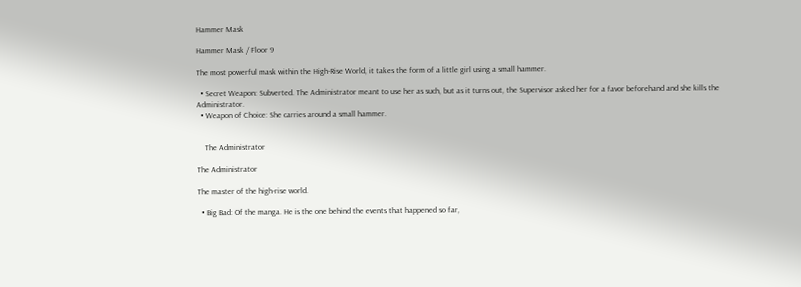Hammer Mask

Hammer Mask / Floor 9

The most powerful mask within the High-Rise World, it takes the form of a little girl using a small hammer.

  • Secret Weapon: Subverted. The Administrator meant to use her as such, but as it turns out, the Supervisor asked her for a favor beforehand and she kills the Administrator.
  • Weapon of Choice: She carries around a small hammer.


    The Administrator

The Administrator

The master of the high-rise world.

  • Big Bad: Of the manga. He is the one behind the events that happened so far,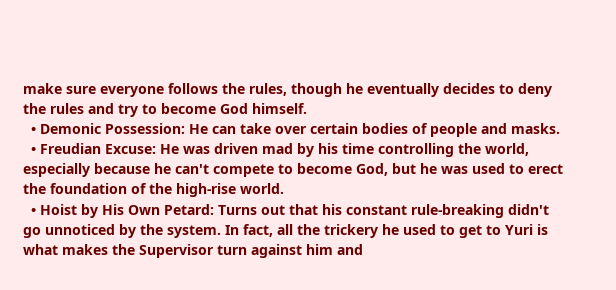make sure everyone follows the rules, though he eventually decides to deny the rules and try to become God himself.
  • Demonic Possession: He can take over certain bodies of people and masks.
  • Freudian Excuse: He was driven mad by his time controlling the world, especially because he can't compete to become God, but he was used to erect the foundation of the high-rise world.
  • Hoist by His Own Petard: Turns out that his constant rule-breaking didn't go unnoticed by the system. In fact, all the trickery he used to get to Yuri is what makes the Supervisor turn against him and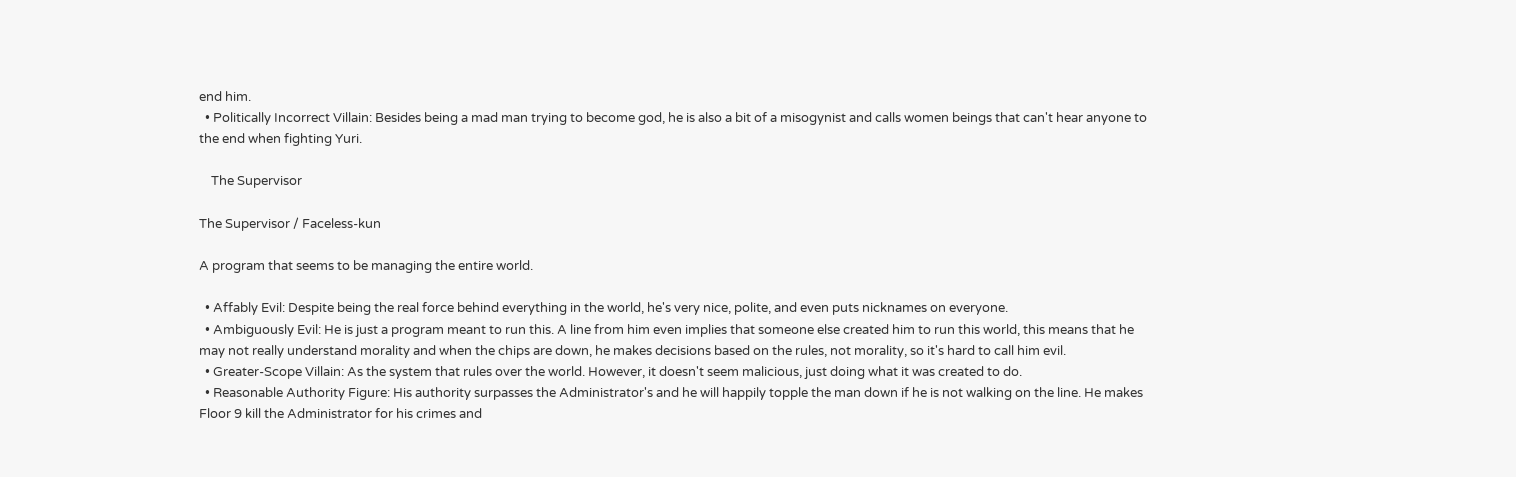end him.
  • Politically Incorrect Villain: Besides being a mad man trying to become god, he is also a bit of a misogynist and calls women beings that can't hear anyone to the end when fighting Yuri.

    The Supervisor

The Supervisor / Faceless-kun

A program that seems to be managing the entire world.

  • Affably Evil: Despite being the real force behind everything in the world, he's very nice, polite, and even puts nicknames on everyone.
  • Ambiguously Evil: He is just a program meant to run this. A line from him even implies that someone else created him to run this world, this means that he may not really understand morality and when the chips are down, he makes decisions based on the rules, not morality, so it's hard to call him evil.
  • Greater-Scope Villain: As the system that rules over the world. However, it doesn't seem malicious, just doing what it was created to do.
  • Reasonable Authority Figure: His authority surpasses the Administrator's and he will happily topple the man down if he is not walking on the line. He makes Floor 9 kill the Administrator for his crimes and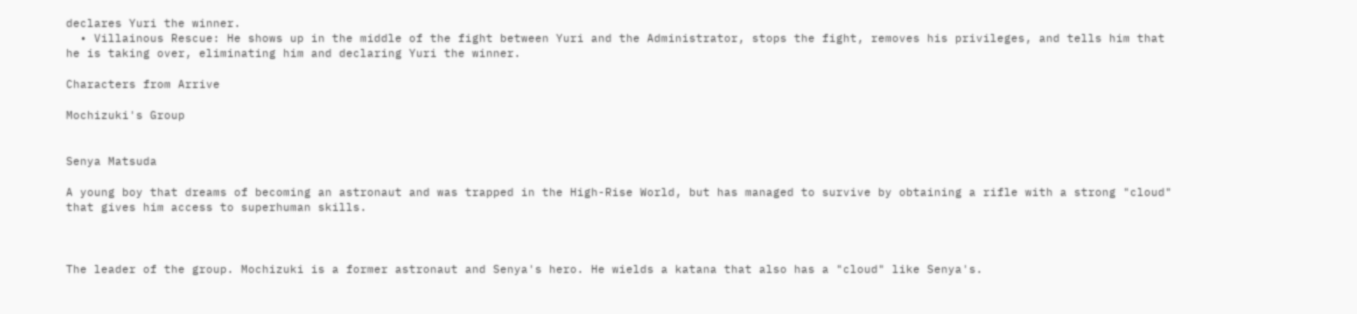declares Yuri the winner.
  • Villainous Rescue: He shows up in the middle of the fight between Yuri and the Administrator, stops the fight, removes his privileges, and tells him that he is taking over, eliminating him and declaring Yuri the winner.

Characters from Arrive

Mochizuki's Group


Senya Matsuda

A young boy that dreams of becoming an astronaut and was trapped in the High-Rise World, but has managed to survive by obtaining a rifle with a strong "cloud" that gives him access to superhuman skills.



The leader of the group. Mochizuki is a former astronaut and Senya's hero. He wields a katana that also has a "cloud" like Senya's.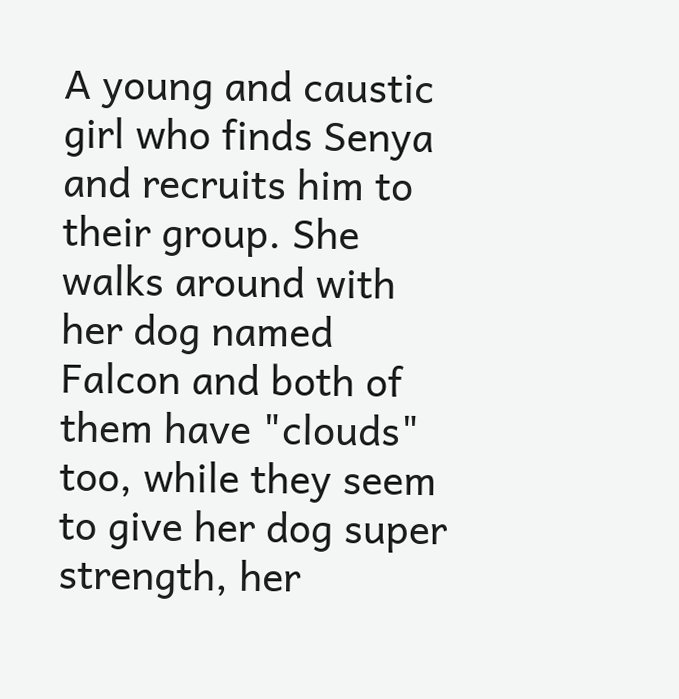A young and caustic girl who finds Senya and recruits him to their group. She walks around with her dog named Falcon and both of them have "clouds" too, while they seem to give her dog super strength, her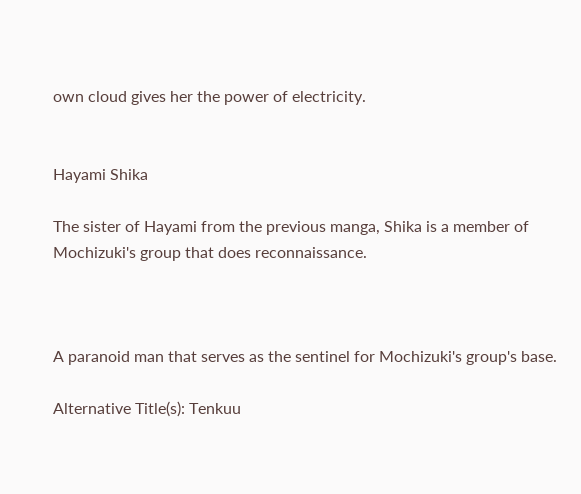own cloud gives her the power of electricity.


Hayami Shika

The sister of Hayami from the previous manga, Shika is a member of Mochizuki's group that does reconnaissance.



A paranoid man that serves as the sentinel for Mochizuki's group's base.

Alternative Title(s): Tenkuu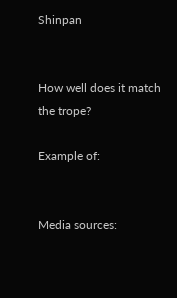Shinpan


How well does it match the trope?

Example of:


Media sources: